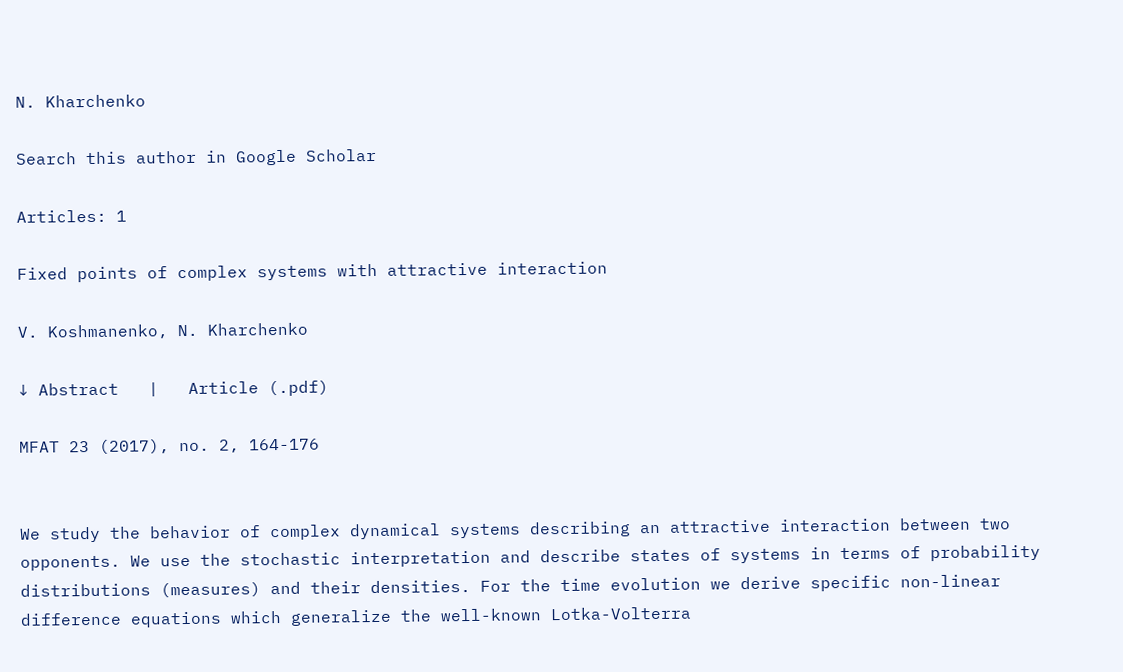N. Kharchenko

Search this author in Google Scholar

Articles: 1

Fixed points of complex systems with attractive interaction

V. Koshmanenko, N. Kharchenko

↓ Abstract   |   Article (.pdf)

MFAT 23 (2017), no. 2, 164-176


We study the behavior of complex dynamical systems describing an attractive interaction between two opponents. We use the stochastic interpretation and describe states of systems in terms of probability distributions (measures) and their densities. For the time evolution we derive specific non-linear difference equations which generalize the well-known Lotka-Volterra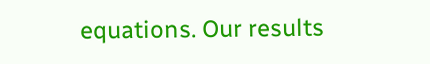equations. Our results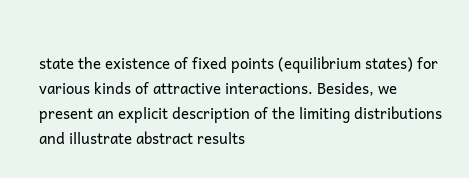state the existence of fixed points (equilibrium states) for various kinds of attractive interactions. Besides, we present an explicit description of the limiting distributions and illustrate abstract results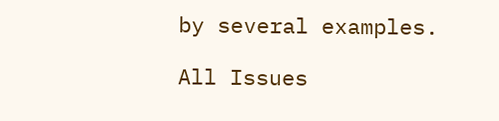by several examples.

All Issues